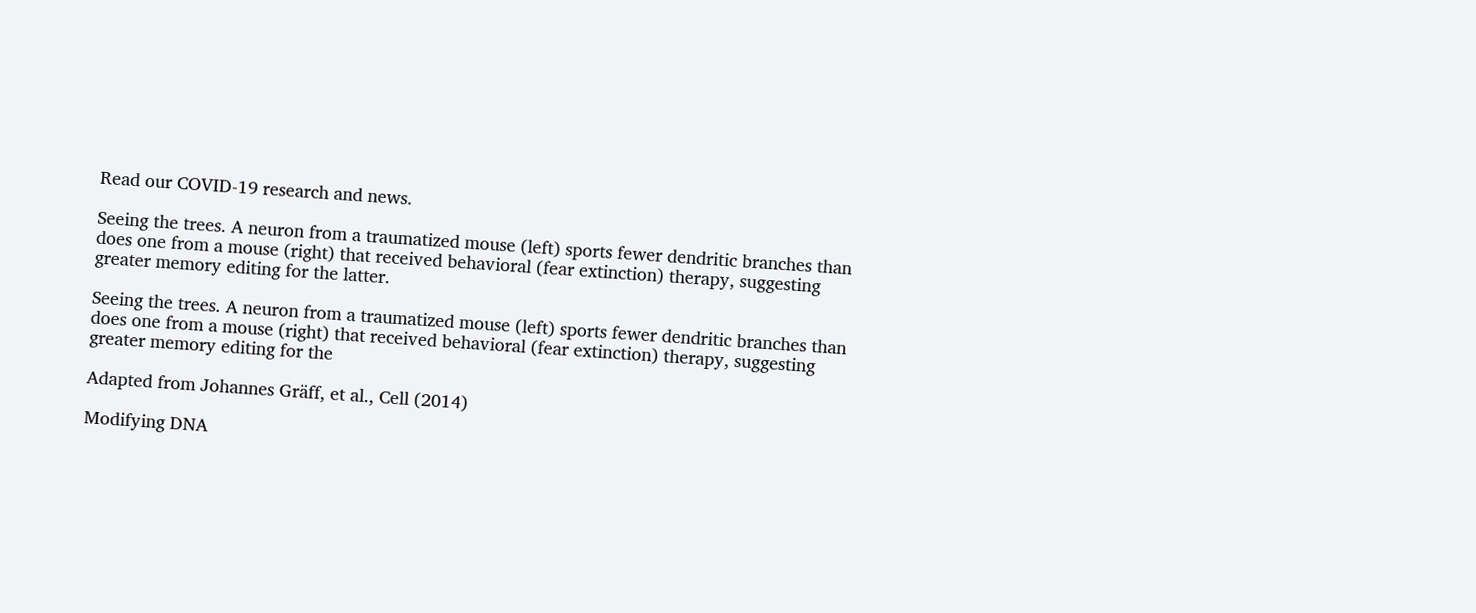Read our COVID-19 research and news.

Seeing the trees. A neuron from a traumatized mouse (left) sports fewer dendritic branches than does one from a mouse (right) that received behavioral (fear extinction) therapy, suggesting greater memory editing for the latter.

Seeing the trees. A neuron from a traumatized mouse (left) sports fewer dendritic branches than does one from a mouse (right) that received behavioral (fear extinction) therapy, suggesting greater memory editing for the

Adapted from Johannes Gräff, et al., Cell (2014)

Modifying DNA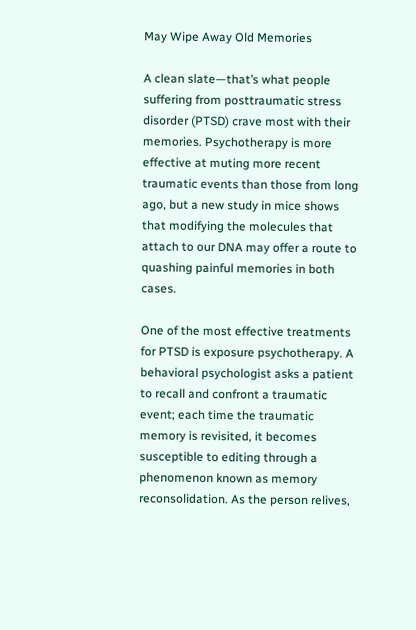May Wipe Away Old Memories

A clean slate—that’s what people suffering from posttraumatic stress disorder (PTSD) crave most with their memories. Psychotherapy is more effective at muting more recent traumatic events than those from long ago, but a new study in mice shows that modifying the molecules that attach to our DNA may offer a route to quashing painful memories in both cases.

One of the most effective treatments for PTSD is exposure psychotherapy. A behavioral psychologist asks a patient to recall and confront a traumatic event; each time the traumatic memory is revisited, it becomes susceptible to editing through a phenomenon known as memory reconsolidation. As the person relives,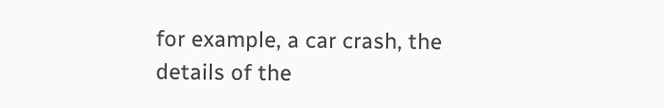for example, a car crash, the details of the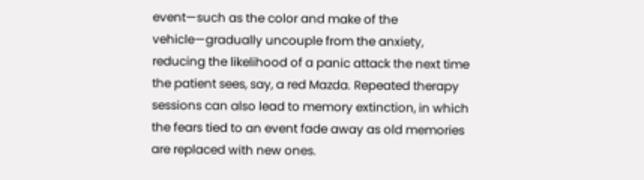event—such as the color and make of the vehicle—gradually uncouple from the anxiety, reducing the likelihood of a panic attack the next time the patient sees, say, a red Mazda. Repeated therapy sessions can also lead to memory extinction, in which the fears tied to an event fade away as old memories are replaced with new ones.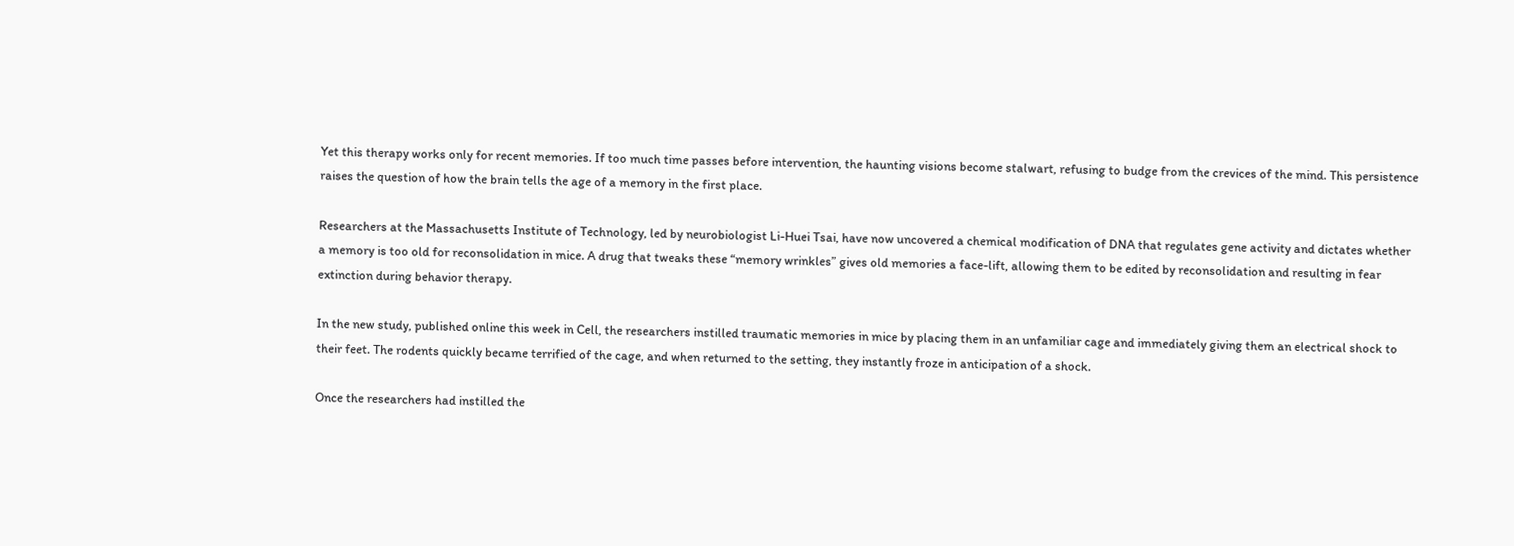Yet this therapy works only for recent memories. If too much time passes before intervention, the haunting visions become stalwart, refusing to budge from the crevices of the mind. This persistence raises the question of how the brain tells the age of a memory in the first place.

Researchers at the Massachusetts Institute of Technology, led by neurobiologist Li-Huei Tsai, have now uncovered a chemical modification of DNA that regulates gene activity and dictates whether a memory is too old for reconsolidation in mice. A drug that tweaks these “memory wrinkles” gives old memories a face-lift, allowing them to be edited by reconsolidation and resulting in fear extinction during behavior therapy.

In the new study, published online this week in Cell, the researchers instilled traumatic memories in mice by placing them in an unfamiliar cage and immediately giving them an electrical shock to their feet. The rodents quickly became terrified of the cage, and when returned to the setting, they instantly froze in anticipation of a shock.

Once the researchers had instilled the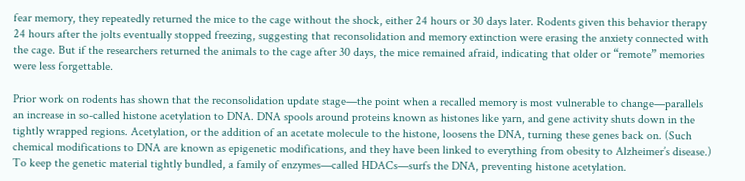fear memory, they repeatedly returned the mice to the cage without the shock, either 24 hours or 30 days later. Rodents given this behavior therapy 24 hours after the jolts eventually stopped freezing, suggesting that reconsolidation and memory extinction were erasing the anxiety connected with the cage. But if the researchers returned the animals to the cage after 30 days, the mice remained afraid, indicating that older or “remote” memories were less forgettable.

Prior work on rodents has shown that the reconsolidation update stage—the point when a recalled memory is most vulnerable to change—parallels an increase in so-called histone acetylation to DNA. DNA spools around proteins known as histones like yarn, and gene activity shuts down in the tightly wrapped regions. Acetylation, or the addition of an acetate molecule to the histone, loosens the DNA, turning these genes back on. (Such chemical modifications to DNA are known as epigenetic modifications, and they have been linked to everything from obesity to Alzheimer’s disease.) To keep the genetic material tightly bundled, a family of enzymes—called HDACs—surfs the DNA, preventing histone acetylation.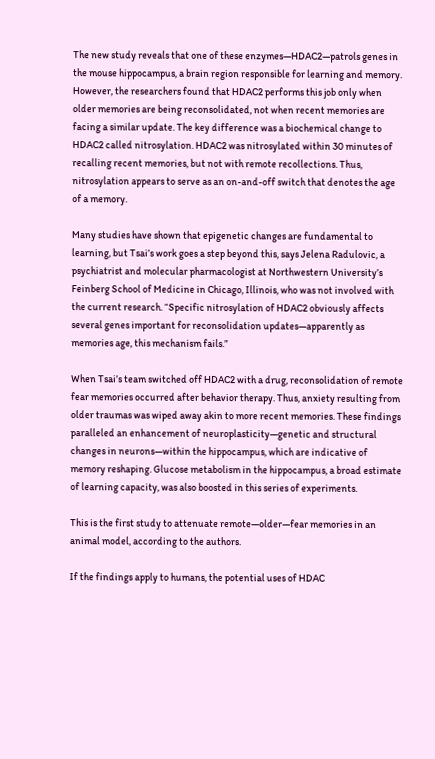The new study reveals that one of these enzymes—HDAC2—patrols genes in the mouse hippocampus, a brain region responsible for learning and memory. However, the researchers found that HDAC2 performs this job only when older memories are being reconsolidated, not when recent memories are facing a similar update. The key difference was a biochemical change to HDAC2 called nitrosylation. HDAC2 was nitrosylated within 30 minutes of recalling recent memories, but not with remote recollections. Thus, nitrosylation appears to serve as an on-and-off switch that denotes the age of a memory.

Many studies have shown that epigenetic changes are fundamental to learning, but Tsai’s work goes a step beyond this, says Jelena Radulovic, a psychiatrist and molecular pharmacologist at Northwestern University’s Feinberg School of Medicine in Chicago, Illinois, who was not involved with the current research. “Specific nitrosylation of HDAC2 obviously affects several genes important for reconsolidation updates—apparently as memories age, this mechanism fails.”

When Tsai’s team switched off HDAC2 with a drug, reconsolidation of remote fear memories occurred after behavior therapy. Thus, anxiety resulting from older traumas was wiped away akin to more recent memories. These findings paralleled an enhancement of neuroplasticity—genetic and structural changes in neurons—within the hippocampus, which are indicative of memory reshaping. Glucose metabolism in the hippocampus, a broad estimate of learning capacity, was also boosted in this series of experiments.

This is the first study to attenuate remote—older—fear memories in an animal model, according to the authors.

If the findings apply to humans, the potential uses of HDAC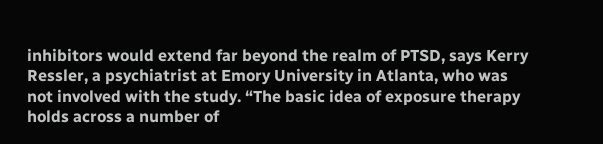inhibitors would extend far beyond the realm of PTSD, says Kerry Ressler, a psychiatrist at Emory University in Atlanta, who was not involved with the study. “The basic idea of exposure therapy holds across a number of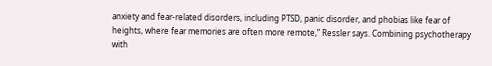anxiety and fear-related disorders, including PTSD, panic disorder, and phobias like fear of heights, where fear memories are often more remote,” Ressler says. Combining psychotherapy with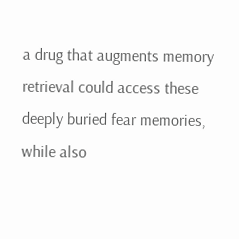a drug that augments memory retrieval could access these deeply buried fear memories, while also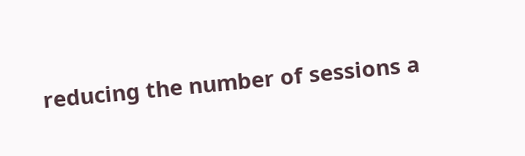reducing the number of sessions a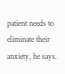patient needs to eliminate their anxiety, he says.